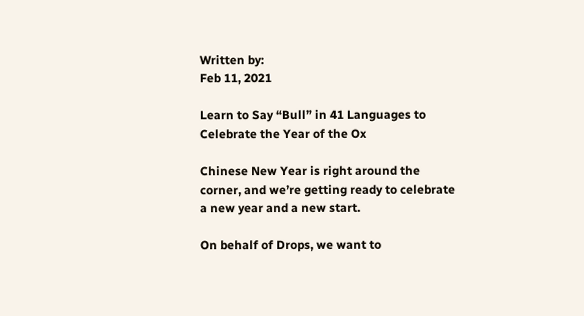Written by:
Feb 11, 2021

Learn to Say “Bull” in 41 Languages to Celebrate the Year of the Ox

Chinese New Year is right around the corner, and we’re getting ready to celebrate a new year and a new start.

On behalf of Drops, we want to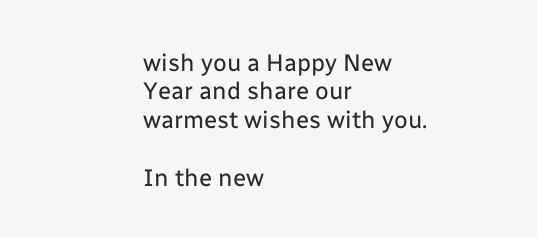wish you a Happy New Year and share our warmest wishes with you.

In the new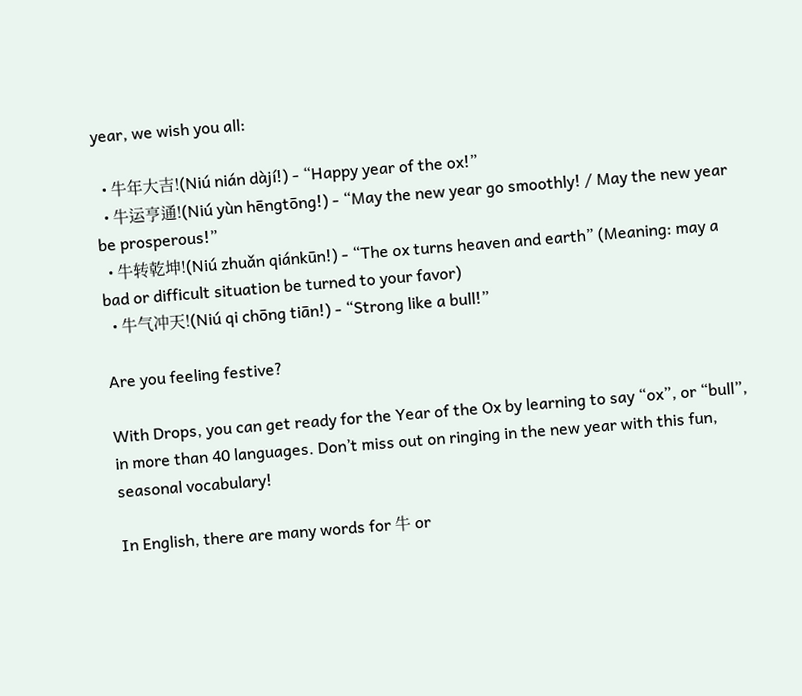year, we wish you all:

  • 牛年大吉!(Niú nián dàjí!) - “Happy year of the ox!”
  • 牛运亨通!(Niú yùn hēngtōng!) - “May the new year go smoothly! / May the new year be prosperous!”
  • 牛转乾坤!(Niú zhuǎn qiánkūn!) - “The ox turns heaven and earth” (Meaning: may a bad or difficult situation be turned to your favor)
  • 牛气冲天!(Niú qi chōng tiān!) - “Strong like a bull!”

Are you feeling festive?

With Drops, you can get ready for the Year of the Ox by learning to say “ox”, or “bull”, in more than 40 languages. Don’t miss out on ringing in the new year with this fun, seasonal vocabulary!

In English, there are many words for 牛 or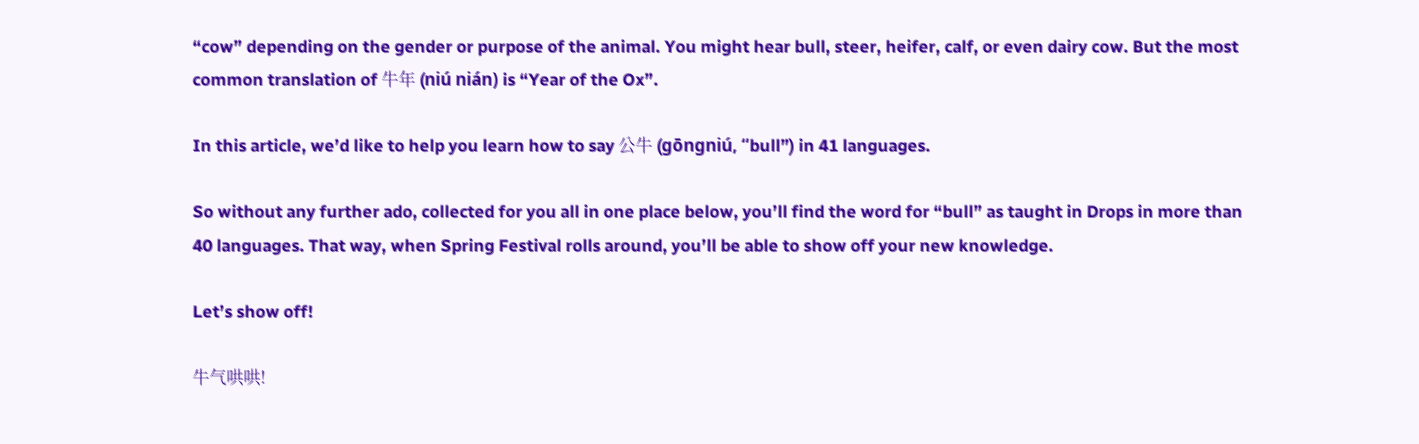“cow” depending on the gender or purpose of the animal. You might hear bull, steer, heifer, calf, or even dairy cow. But the most common translation of 牛年 (niú nián) is “Year of the Ox”.

In this article, we’d like to help you learn how to say 公牛 (gōngniú, “bull”) in 41 languages.

So without any further ado, collected for you all in one place below, you’ll find the word for “bull” as taught in Drops in more than 40 languages. That way, when Spring Festival rolls around, you’ll be able to show off your new knowledge.

Let’s show off!

牛气哄哄!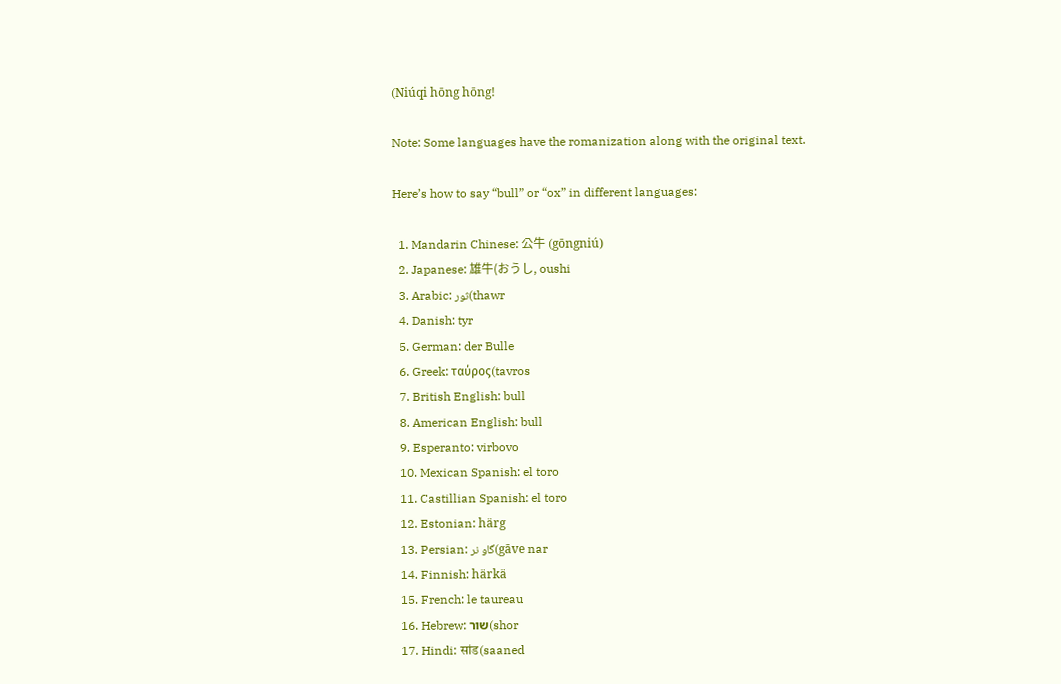(Niúqi hōng hōng!

Note: Some languages have the romanization along with the original text.

Here’s how to say “bull” or “ox” in different languages:

  1. Mandarin Chinese: 公牛 (gōngniú)
  2. Japanese: 雄牛(おうし, oushi
  3. Arabic: ثور(thawr
  4. Danish: tyr
  5. German: der Bulle
  6. Greek: ταύρος(tavros
  7. British English: bull
  8. American English: bull
  9. Esperanto: virbovo
  10. Mexican Spanish: el toro
  11. Castillian Spanish: el toro
  12. Estonian: härg
  13. Persian: گاو نر(gāve nar
  14. Finnish: härkä
  15. French: le taureau
  16. Hebrew: שור(shor
  17. Hindi: सांड(saaned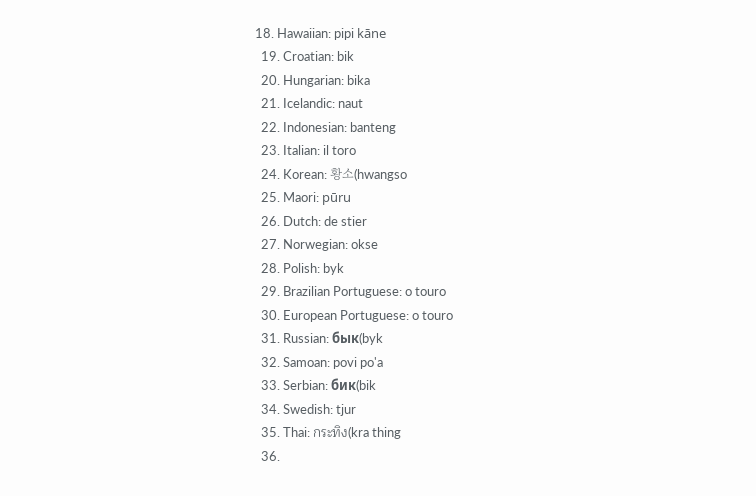18. Hawaiian: pipi kāne
  19. Croatian: bik
  20. Hungarian: bika
  21. Icelandic: naut
  22. Indonesian: banteng
  23. Italian: il toro
  24. Korean: 황소(hwangso
  25. Maori: pūru
  26. Dutch: de stier
  27. Norwegian: okse
  28. Polish: byk
  29. Brazilian Portuguese: o touro
  30. European Portuguese: o touro
  31. Russian: бык(byk
  32. Samoan: povi po'a
  33. Serbian: бик(bik
  34. Swedish: tjur
  35. Thai: กระทิง(kra thing
  36.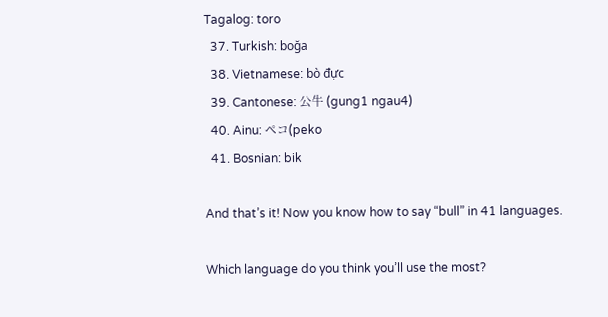Tagalog: toro
  37. Turkish: boğa
  38. Vietnamese: bò đực
  39. Cantonese: 公牛 (gung1 ngau4)
  40. Ainu: ペコ(peko
  41. Bosnian: bik

And that’s it! Now you know how to say “bull” in 41 languages.

Which language do you think you’ll use the most?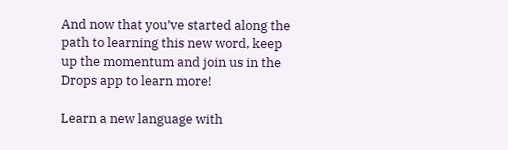And now that you’ve started along the path to learning this new word, keep up the momentum and join us in the Drops app to learn more!

Learn a new language with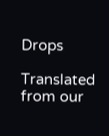Drops

Translated from our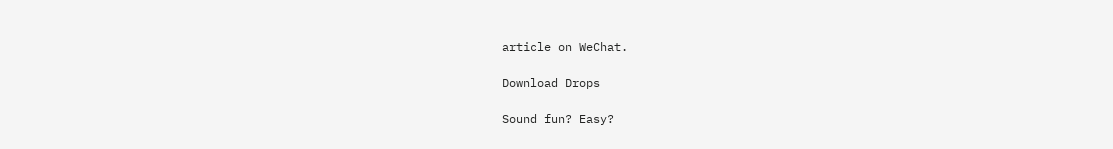article on WeChat.

Download Drops

Sound fun? Easy?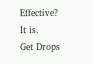Effective? It is.
Get Drops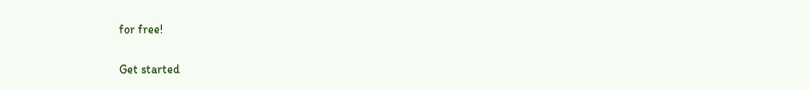for free!

Get started